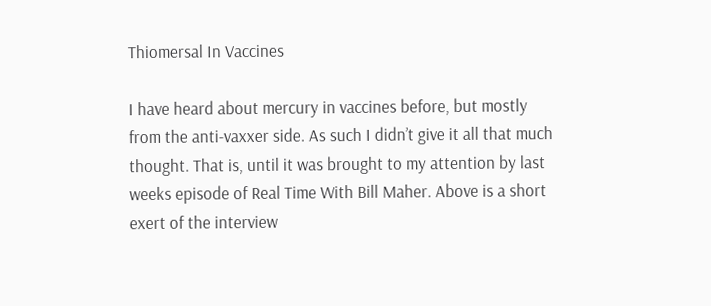Thiomersal In Vaccines

I have heard about mercury in vaccines before, but mostly from the anti-vaxxer side. As such I didn’t give it all that much thought. That is, until it was brought to my attention by last weeks episode of Real Time With Bill Maher. Above is a short exert of the interview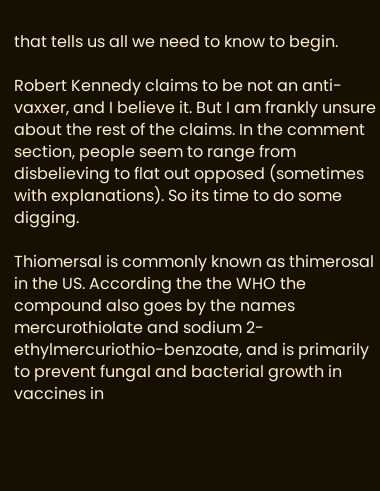that tells us all we need to know to begin.

Robert Kennedy claims to be not an anti-vaxxer, and I believe it. But I am frankly unsure about the rest of the claims. In the comment section, people seem to range from disbelieving to flat out opposed (sometimes with explanations). So its time to do some digging.

Thiomersal is commonly known as thimerosal in the US. According the the WHO the compound also goes by the names mercurothiolate and sodium 2-ethylmercuriothio-benzoate, and is primarily to prevent fungal and bacterial growth in vaccines in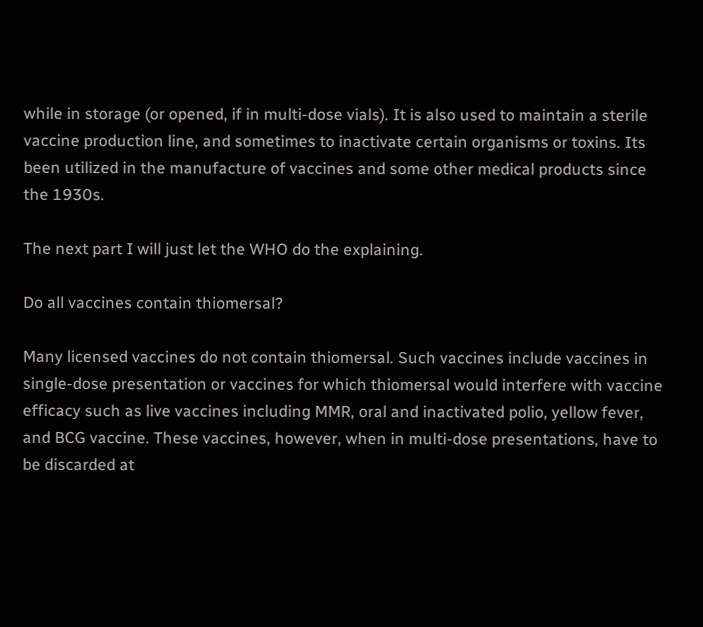while in storage (or opened, if in multi-dose vials). It is also used to maintain a sterile vaccine production line, and sometimes to inactivate certain organisms or toxins. Its been utilized in the manufacture of vaccines and some other medical products since the 1930s.

The next part I will just let the WHO do the explaining.

Do all vaccines contain thiomersal?

Many licensed vaccines do not contain thiomersal. Such vaccines include vaccines in single-dose presentation or vaccines for which thiomersal would interfere with vaccine efficacy such as live vaccines including MMR, oral and inactivated polio, yellow fever, and BCG vaccine. These vaccines, however, when in multi-dose presentations, have to be discarded at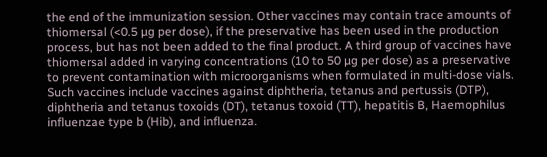the end of the immunization session. Other vaccines may contain trace amounts of thiomersal (<0.5 µg per dose), if the preservative has been used in the production process, but has not been added to the final product. A third group of vaccines have thiomersal added in varying concentrations (10 to 50 µg per dose) as a preservative to prevent contamination with microorganisms when formulated in multi-dose vials. Such vaccines include vaccines against diphtheria, tetanus and pertussis (DTP), diphtheria and tetanus toxoids (DT), tetanus toxoid (TT), hepatitis B, Haemophilus influenzae type b (Hib), and influenza.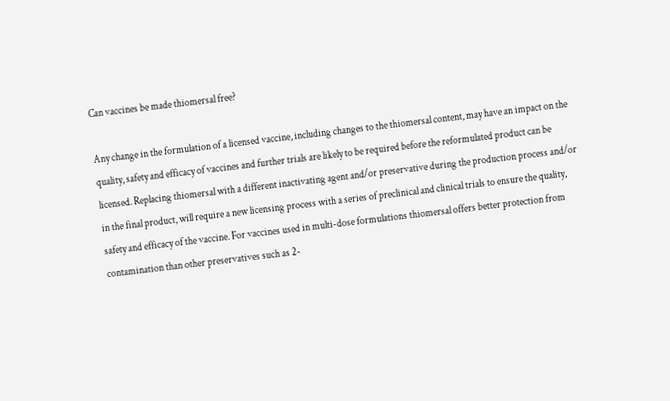Can vaccines be made thiomersal free?

Any change in the formulation of a licensed vaccine, including changes to the thiomersal content, may have an impact on the quality, safety and efficacy of vaccines and further trials are likely to be required before the reformulated product can be licensed. Replacing thiomersal with a different inactivating agent and/or preservative during the production process and/or in the final product, will require a new licensing process with a series of preclinical and clinical trials to ensure the quality, safety and efficacy of the vaccine. For vaccines used in multi-dose formulations thiomersal offers better protection from contamination than other preservatives such as 2-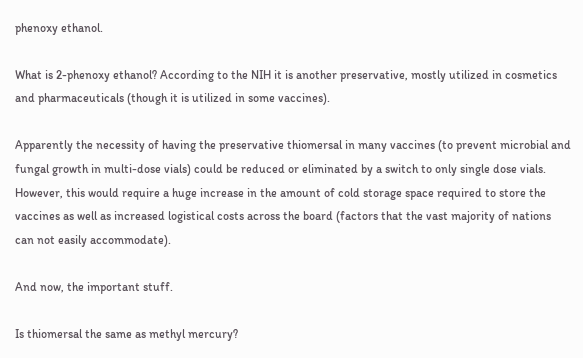phenoxy ethanol.

What is 2-phenoxy ethanol? According to the NIH it is another preservative, mostly utilized in cosmetics and pharmaceuticals (though it is utilized in some vaccines).

Apparently the necessity of having the preservative thiomersal in many vaccines (to prevent microbial and fungal growth in multi-dose vials) could be reduced or eliminated by a switch to only single dose vials. However, this would require a huge increase in the amount of cold storage space required to store the vaccines as well as increased logistical costs across the board (factors that the vast majority of nations can not easily accommodate).

And now, the important stuff.

Is thiomersal the same as methyl mercury?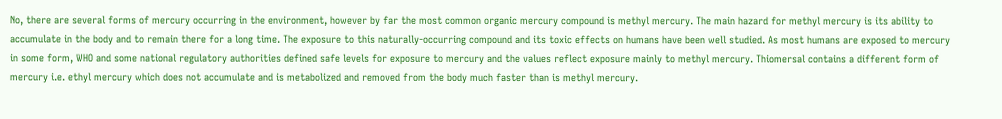No, there are several forms of mercury occurring in the environment, however by far the most common organic mercury compound is methyl mercury. The main hazard for methyl mercury is its ability to accumulate in the body and to remain there for a long time. The exposure to this naturally-occurring compound and its toxic effects on humans have been well studied. As most humans are exposed to mercury in some form, WHO and some national regulatory authorities defined safe levels for exposure to mercury and the values reflect exposure mainly to methyl mercury. Thiomersal contains a different form of mercury i.e. ethyl mercury which does not accumulate and is metabolized and removed from the body much faster than is methyl mercury.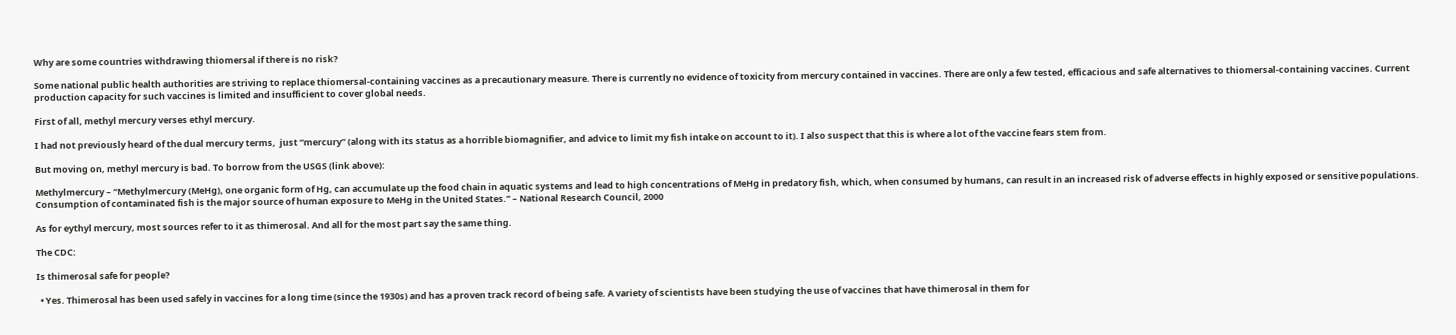Why are some countries withdrawing thiomersal if there is no risk?

Some national public health authorities are striving to replace thiomersal-containing vaccines as a precautionary measure. There is currently no evidence of toxicity from mercury contained in vaccines. There are only a few tested, efficacious and safe alternatives to thiomersal-containing vaccines. Current production capacity for such vaccines is limited and insufficient to cover global needs.

First of all, methyl mercury verses ethyl mercury.

I had not previously heard of the dual mercury terms,  just “mercury” (along with its status as a horrible biomagnifier, and advice to limit my fish intake on account to it). I also suspect that this is where a lot of the vaccine fears stem from.

But moving on, methyl mercury is bad. To borrow from the USGS (link above):

Methylmercury – “Methylmercury (MeHg), one organic form of Hg, can accumulate up the food chain in aquatic systems and lead to high concentrations of MeHg in predatory fish, which, when consumed by humans, can result in an increased risk of adverse effects in highly exposed or sensitive populations. Consumption of contaminated fish is the major source of human exposure to MeHg in the United States.” – National Research Council, 2000

As for eythyl mercury, most sources refer to it as thimerosal. And all for the most part say the same thing.

The CDC:

Is thimerosal safe for people?

  • Yes. Thimerosal has been used safely in vaccines for a long time (since the 1930s) and has a proven track record of being safe. A variety of scientists have been studying the use of vaccines that have thimerosal in them for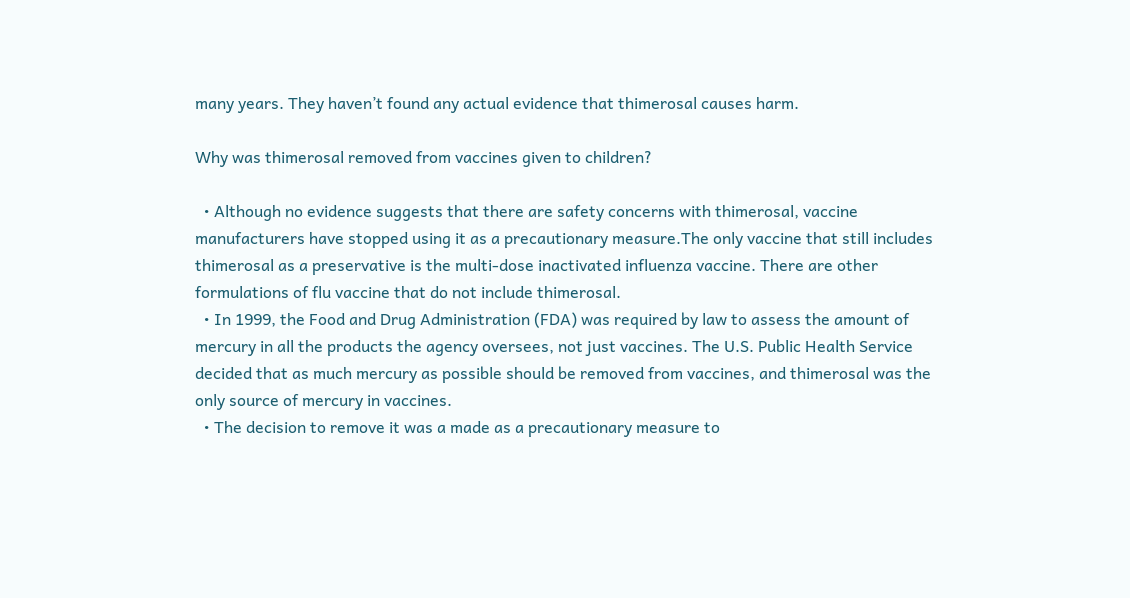many years. They haven’t found any actual evidence that thimerosal causes harm.

Why was thimerosal removed from vaccines given to children?

  • Although no evidence suggests that there are safety concerns with thimerosal, vaccine manufacturers have stopped using it as a precautionary measure.The only vaccine that still includes thimerosal as a preservative is the multi-dose inactivated influenza vaccine. There are other formulations of flu vaccine that do not include thimerosal.
  • In 1999, the Food and Drug Administration (FDA) was required by law to assess the amount of mercury in all the products the agency oversees, not just vaccines. The U.S. Public Health Service decided that as much mercury as possible should be removed from vaccines, and thimerosal was the only source of mercury in vaccines.
  • The decision to remove it was a made as a precautionary measure to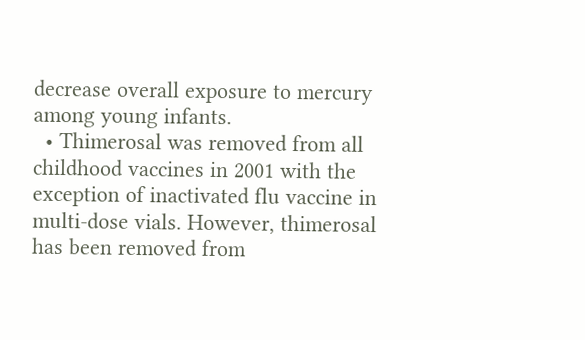decrease overall exposure to mercury among young infants.
  • Thimerosal was removed from all childhood vaccines in 2001 with the exception of inactivated flu vaccine in multi-dose vials. However, thimerosal has been removed from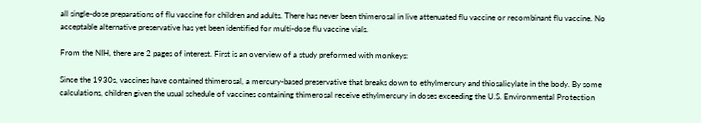all single-dose preparations of flu vaccine for children and adults. There has never been thimerosal in live attenuated flu vaccine or recombinant flu vaccine. No acceptable alternative preservative has yet been identified for multi-dose flu vaccine vials.

From the NIH, there are 2 pages of interest. First is an overview of a study preformed with monkeys:

Since the 1930s, vaccines have contained thimerosal, a mercury-based preservative that breaks down to ethylmercury and thiosalicylate in the body. By some calculations, children given the usual schedule of vaccines containing thimerosal receive ethylmercury in doses exceeding the U.S. Environmental Protection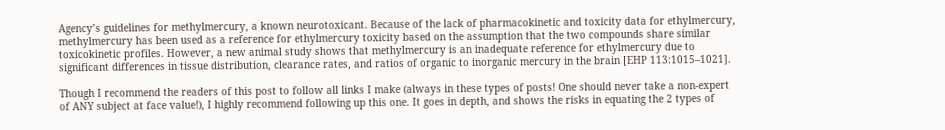Agency’s guidelines for methylmercury, a known neurotoxicant. Because of the lack of pharmacokinetic and toxicity data for ethylmercury, methylmercury has been used as a reference for ethylmercury toxicity based on the assumption that the two compounds share similar toxicokinetic profiles. However, a new animal study shows that methylmercury is an inadequate reference for ethylmercury due to significant differences in tissue distribution, clearance rates, and ratios of organic to inorganic mercury in the brain [EHP 113:1015–1021].

Though I recommend the readers of this post to follow all links I make (always in these types of posts! One should never take a non-expert of ANY subject at face value!), I highly recommend following up this one. It goes in depth, and shows the risks in equating the 2 types of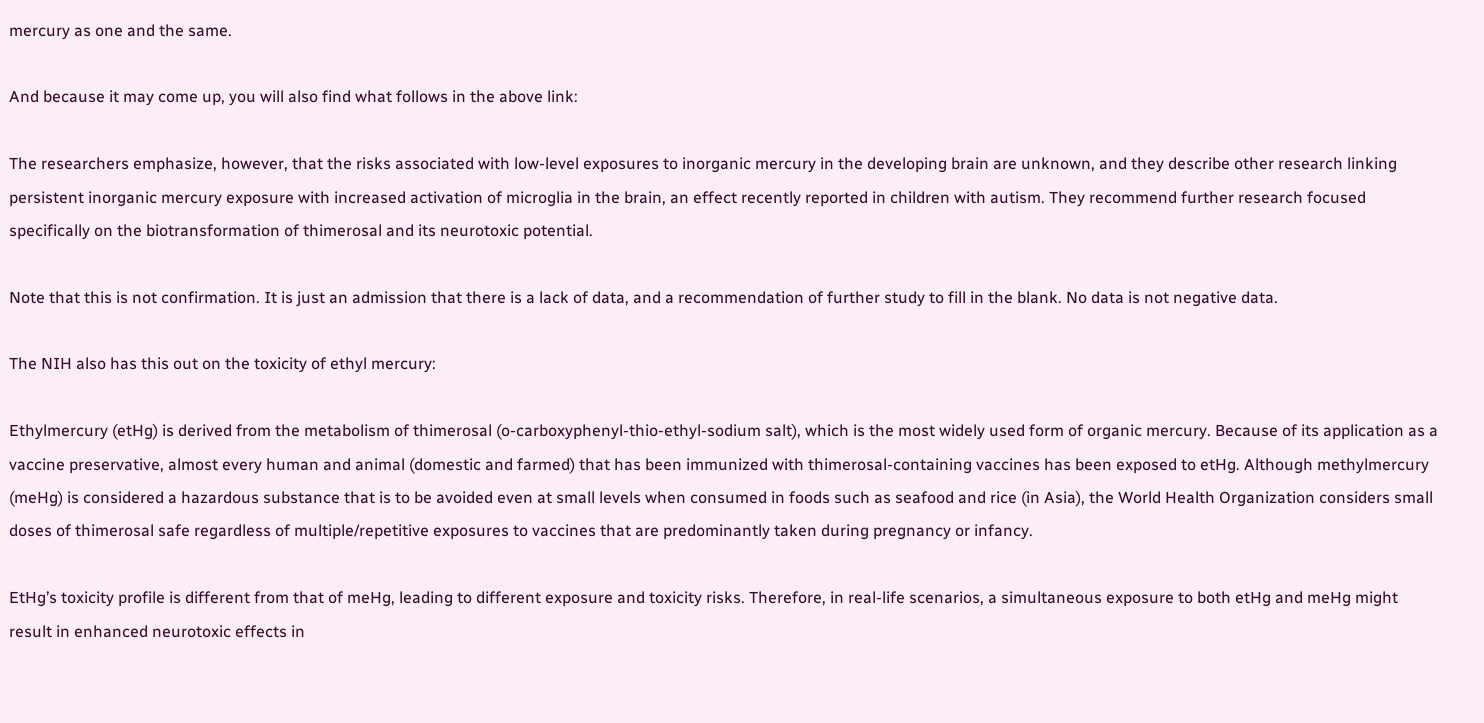mercury as one and the same.

And because it may come up, you will also find what follows in the above link:

The researchers emphasize, however, that the risks associated with low-level exposures to inorganic mercury in the developing brain are unknown, and they describe other research linking persistent inorganic mercury exposure with increased activation of microglia in the brain, an effect recently reported in children with autism. They recommend further research focused specifically on the biotransformation of thimerosal and its neurotoxic potential.

Note that this is not confirmation. It is just an admission that there is a lack of data, and a recommendation of further study to fill in the blank. No data is not negative data.

The NIH also has this out on the toxicity of ethyl mercury:

Ethylmercury (etHg) is derived from the metabolism of thimerosal (o-carboxyphenyl-thio-ethyl-sodium salt), which is the most widely used form of organic mercury. Because of its application as a vaccine preservative, almost every human and animal (domestic and farmed) that has been immunized with thimerosal-containing vaccines has been exposed to etHg. Although methylmercury (meHg) is considered a hazardous substance that is to be avoided even at small levels when consumed in foods such as seafood and rice (in Asia), the World Health Organization considers small doses of thimerosal safe regardless of multiple/repetitive exposures to vaccines that are predominantly taken during pregnancy or infancy.

EtHg’s toxicity profile is different from that of meHg, leading to different exposure and toxicity risks. Therefore, in real-life scenarios, a simultaneous exposure to both etHg and meHg might result in enhanced neurotoxic effects in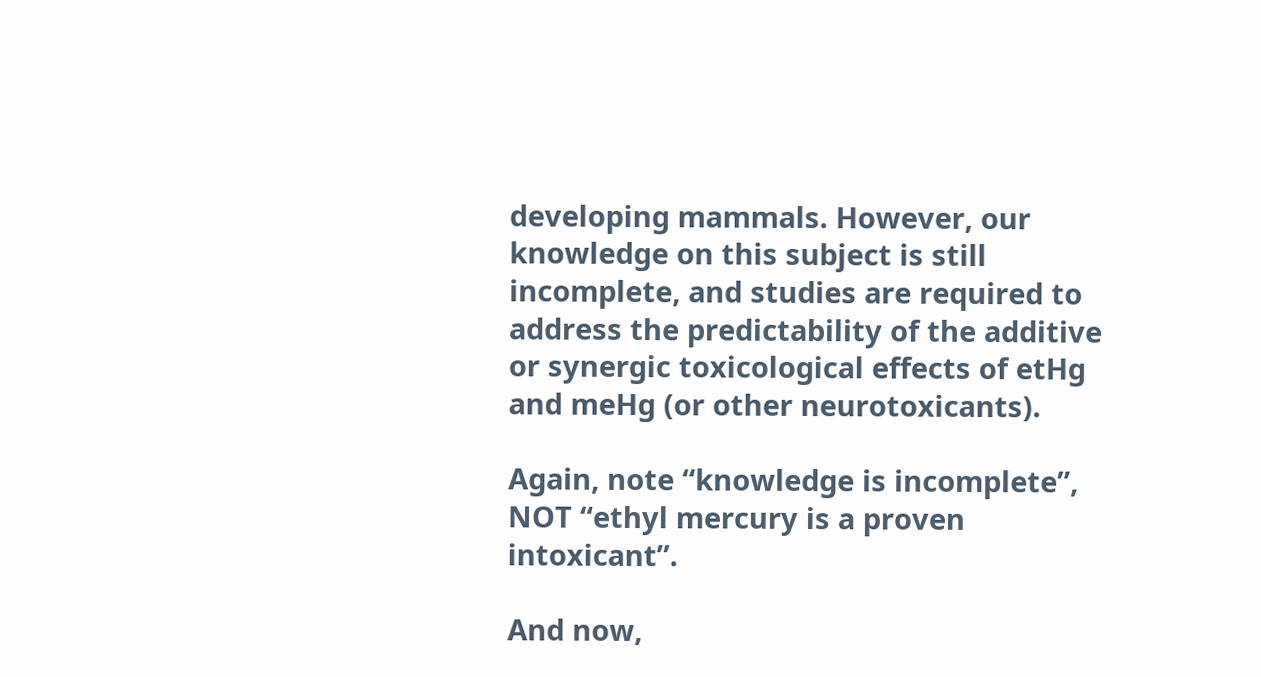developing mammals. However, our knowledge on this subject is still incomplete, and studies are required to address the predictability of the additive or synergic toxicological effects of etHg and meHg (or other neurotoxicants).

Again, note “knowledge is incomplete”, NOT “ethyl mercury is a proven intoxicant”.

And now,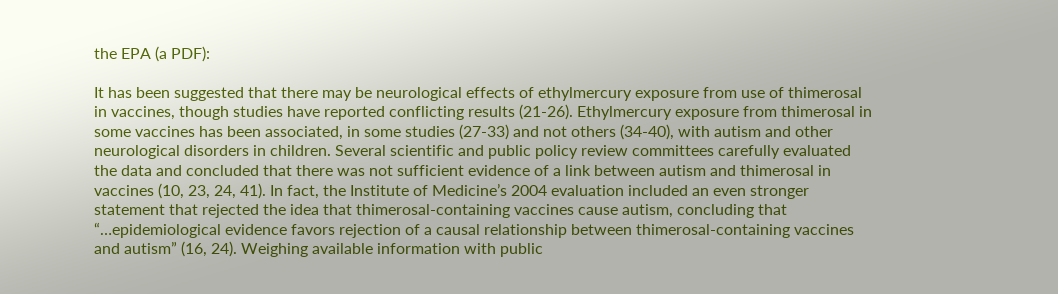the EPA (a PDF):

It has been suggested that there may be neurological effects of ethylmercury exposure from use of thimerosal in vaccines, though studies have reported conflicting results (21-26). Ethylmercury exposure from thimerosal in some vaccines has been associated, in some studies (27-33) and not others (34-40), with autism and other neurological disorders in children. Several scientific and public policy review committees carefully evaluated the data and concluded that there was not sufficient evidence of a link between autism and thimerosal in vaccines (10, 23, 24, 41). In fact, the Institute of Medicine’s 2004 evaluation included an even stronger statement that rejected the idea that thimerosal-containing vaccines cause autism, concluding that “…epidemiological evidence favors rejection of a causal relationship between thimerosal-containing vaccines and autism” (16, 24). Weighing available information with public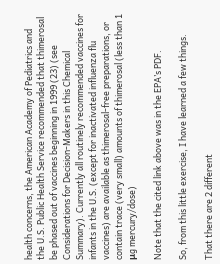health concerns, the American Academy of Pediatrics and the U.S. Public Health Service recommended that thimerosal be phased out of vaccines beginning in 1999 (23) (see Considerations for Decision-Makers in this Chemical Summary). Currently all routinely recommended vaccines for infants in the U.S. (except for inactivated influenza flu vaccines) are available as thimerosal-free preparations, or contain trace (very small) amounts of thimerosal (less than 1 μg mercury/dose)

Note that the cited link above was in the EPA’s PDF.

So, from this little exercise, I have learned a few things.

That there are 2 different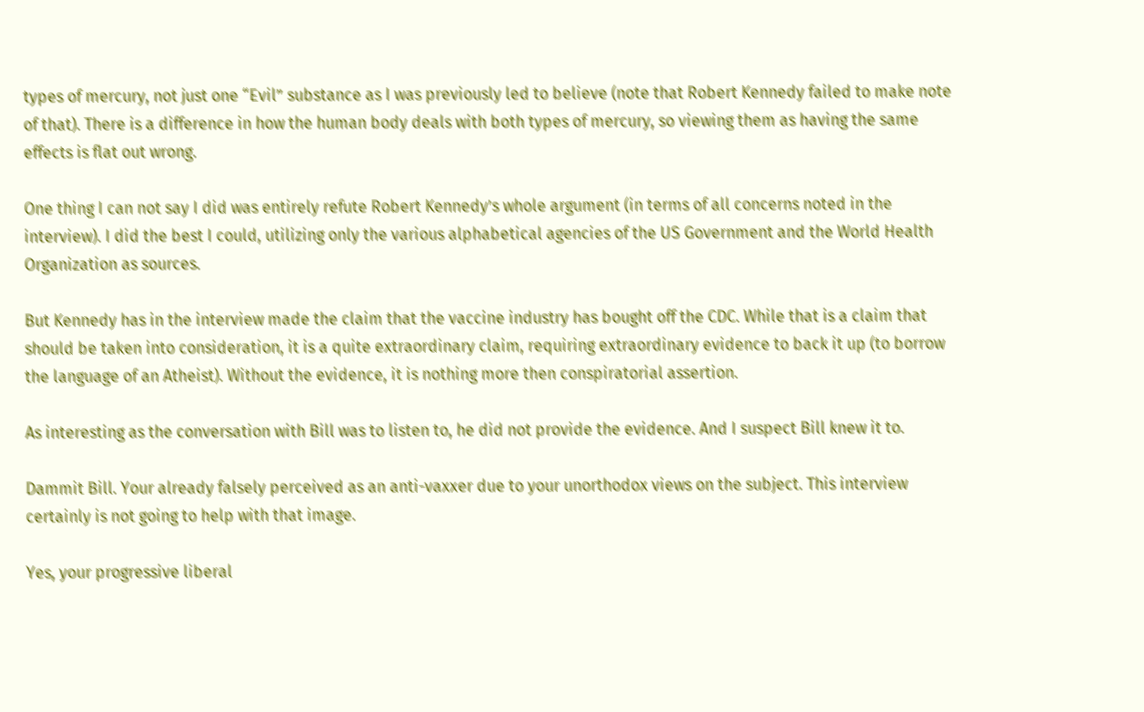types of mercury, not just one “Evil” substance as I was previously led to believe (note that Robert Kennedy failed to make note of that). There is a difference in how the human body deals with both types of mercury, so viewing them as having the same effects is flat out wrong.

One thing I can not say I did was entirely refute Robert Kennedy’s whole argument (in terms of all concerns noted in the interview). I did the best I could, utilizing only the various alphabetical agencies of the US Government and the World Health Organization as sources.

But Kennedy has in the interview made the claim that the vaccine industry has bought off the CDC. While that is a claim that should be taken into consideration, it is a quite extraordinary claim, requiring extraordinary evidence to back it up (to borrow the language of an Atheist). Without the evidence, it is nothing more then conspiratorial assertion.

As interesting as the conversation with Bill was to listen to, he did not provide the evidence. And I suspect Bill knew it to.

Dammit Bill. Your already falsely perceived as an anti-vaxxer due to your unorthodox views on the subject. This interview certainly is not going to help with that image.

Yes, your progressive liberal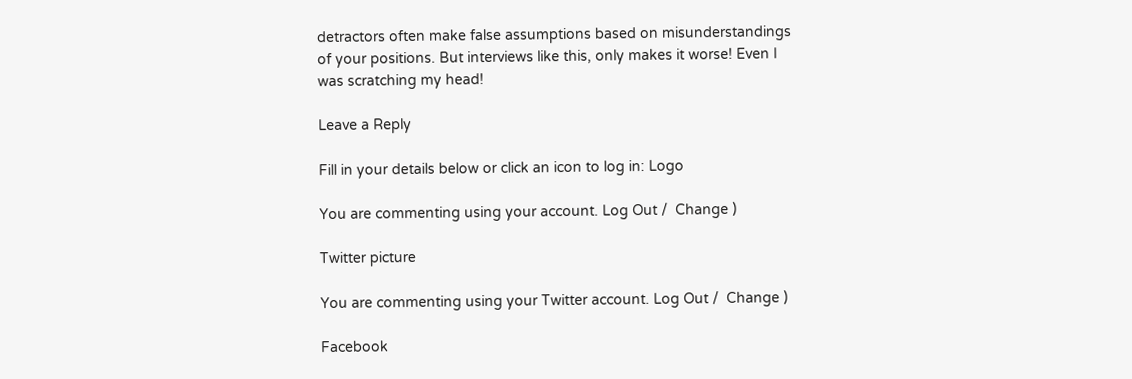detractors often make false assumptions based on misunderstandings of your positions. But interviews like this, only makes it worse! Even I was scratching my head!

Leave a Reply

Fill in your details below or click an icon to log in: Logo

You are commenting using your account. Log Out /  Change )

Twitter picture

You are commenting using your Twitter account. Log Out /  Change )

Facebook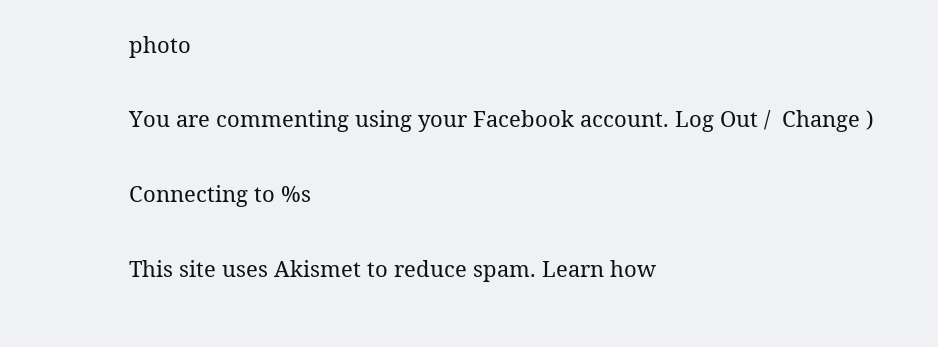photo

You are commenting using your Facebook account. Log Out /  Change )

Connecting to %s

This site uses Akismet to reduce spam. Learn how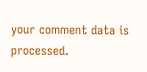your comment data is processed.